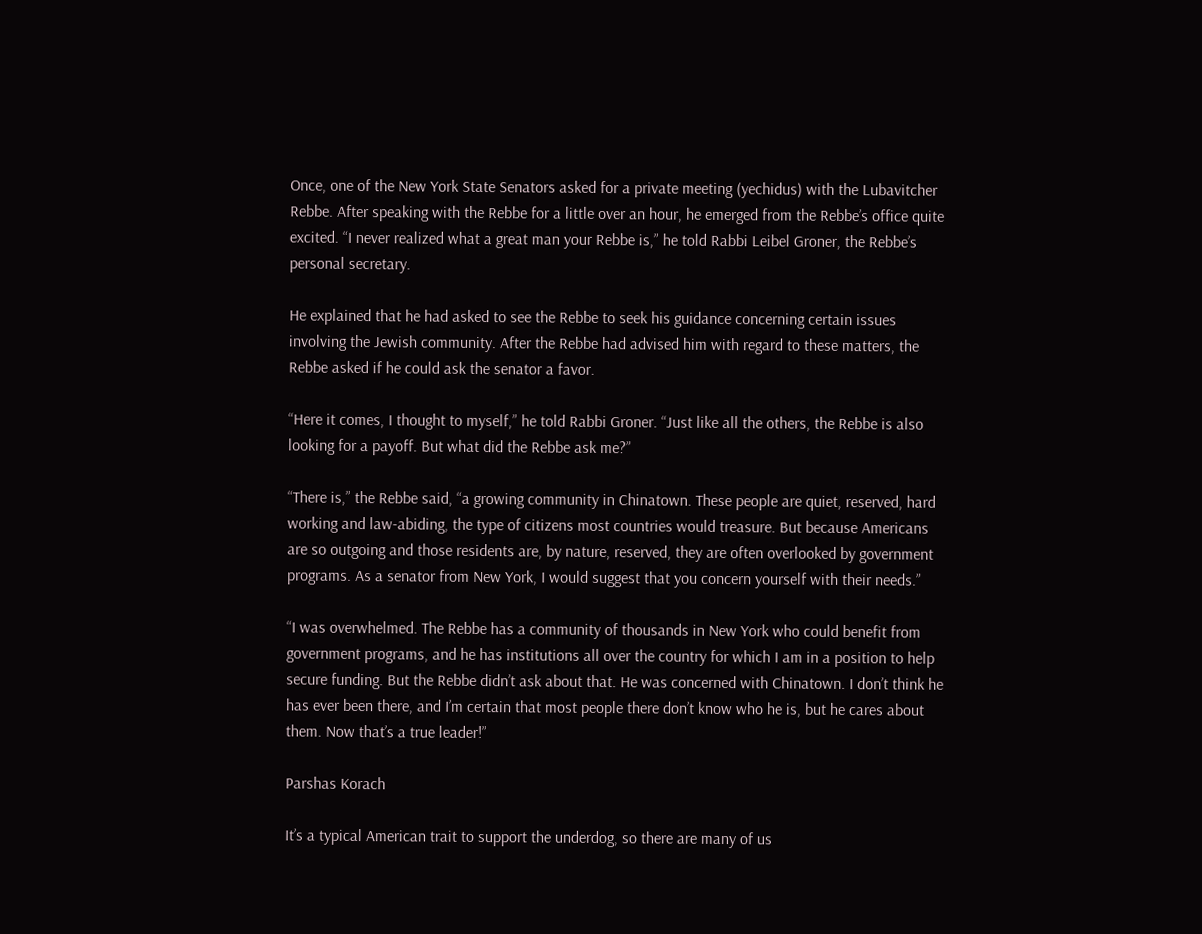Once, one of the New York State Senators asked for a private meeting (yechidus) with the Lubavitcher Rebbe. After speaking with the Rebbe for a little over an hour, he emerged from the Rebbe’s office quite excited. “I never realized what a great man your Rebbe is,” he told Rabbi Leibel Groner, the Rebbe’s personal secretary.

He explained that he had asked to see the Rebbe to seek his guidance concerning certain issues involving the Jewish community. After the Rebbe had advised him with regard to these matters, the Rebbe asked if he could ask the senator a favor.

“Here it comes, I thought to myself,” he told Rabbi Groner. “Just like all the others, the Rebbe is also looking for a payoff. But what did the Rebbe ask me?”

“There is,” the Rebbe said, “a growing community in Chinatown. These people are quiet, reserved, hard working and law-abiding, the type of citizens most countries would treasure. But because Americans are so outgoing and those residents are, by nature, reserved, they are often overlooked by government programs. As a senator from New York, I would suggest that you concern yourself with their needs.”

“I was overwhelmed. The Rebbe has a community of thousands in New York who could benefit from government programs, and he has institutions all over the country for which I am in a position to help secure funding. But the Rebbe didn’t ask about that. He was concerned with Chinatown. I don’t think he has ever been there, and I’m certain that most people there don’t know who he is, but he cares about them. Now that’s a true leader!”

Parshas Korach

It’s a typical American trait to support the underdog, so there are many of us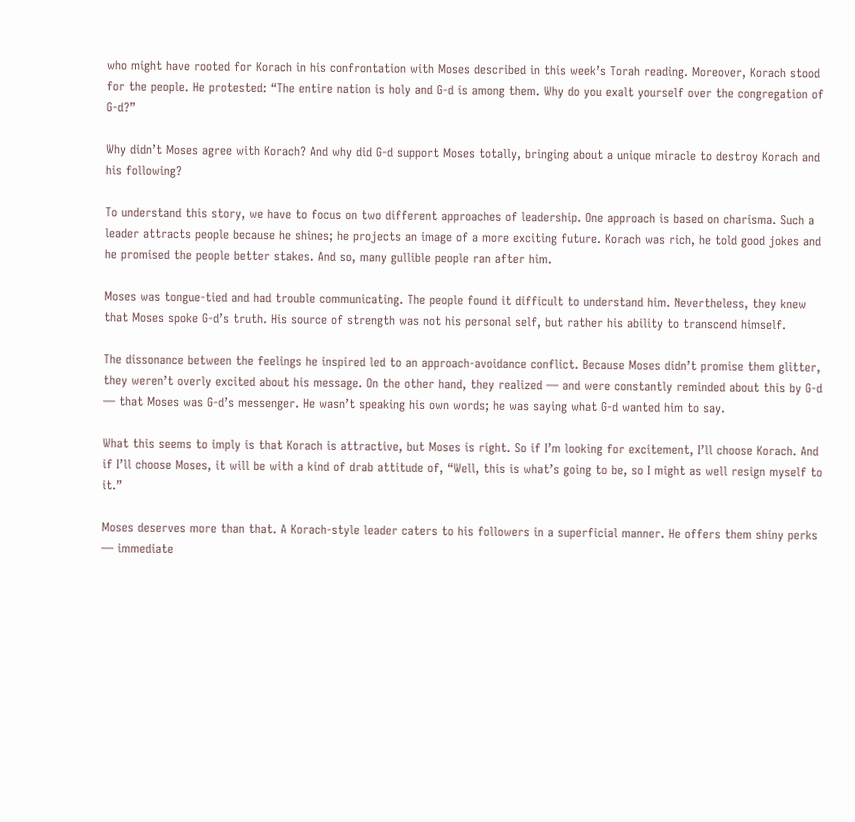who might have rooted for Korach in his confrontation with Moses described in this week’s Torah reading. Moreover, Korach stood for the people. He protested: “The entire nation is holy and G‑d is among them. Why do you exalt yourself over the congregation of G‑d?”

Why didn’t Moses agree with Korach? And why did G‑d support Moses totally, bringing about a unique miracle to destroy Korach and his following?

To understand this story, we have to focus on two different approaches of leadership. One approach is based on charisma. Such a leader attracts people because he shines; he projects an image of a more exciting future. Korach was rich, he told good jokes and he promised the people better stakes. And so, many gullible people ran after him.

Moses was tongue-tied and had trouble communicating. The people found it difficult to understand him. Nevertheless, they knew that Moses spoke G‑d’s truth. His source of strength was not his personal self, but rather his ability to transcend himself.

The dissonance between the feelings he inspired led to an approach-avoidance conflict. Because Moses didn’t promise them glitter, they weren’t overly excited about his message. On the other hand, they realized — and were constantly reminded about this by G‑d — that Moses was G‑d’s messenger. He wasn’t speaking his own words; he was saying what G‑d wanted him to say.

What this seems to imply is that Korach is attractive, but Moses is right. So if I’m looking for excitement, I’ll choose Korach. And if I’ll choose Moses, it will be with a kind of drab attitude of, “Well, this is what’s going to be, so I might as well resign myself to it.”

Moses deserves more than that. A Korach-style leader caters to his followers in a superficial manner. He offers them shiny perks — immediate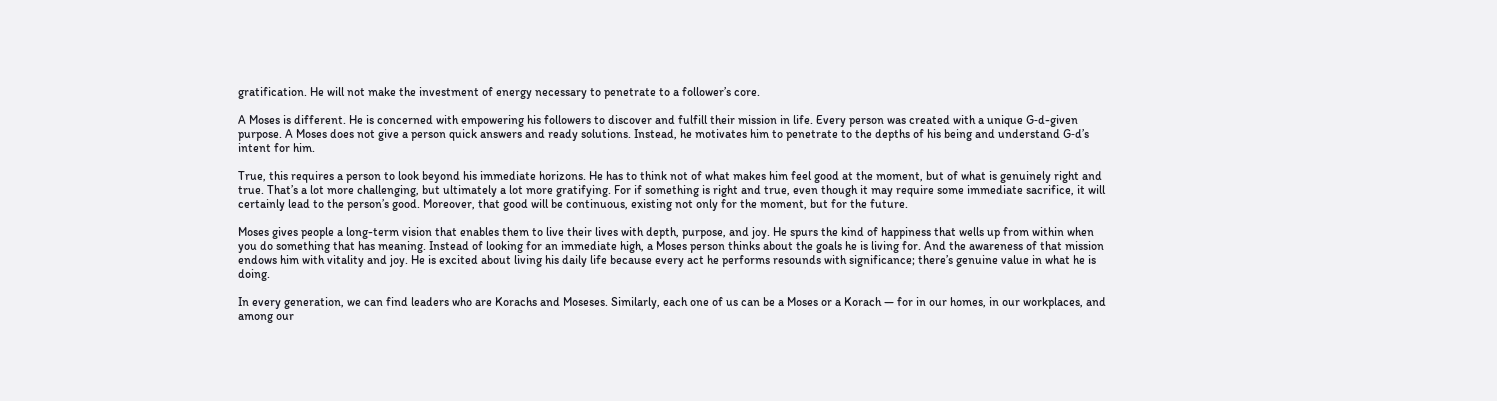gratification. He will not make the investment of energy necessary to penetrate to a follower’s core.

A Moses is different. He is concerned with empowering his followers to discover and fulfill their mission in life. Every person was created with a unique G‑d-given purpose. A Moses does not give a person quick answers and ready solutions. Instead, he motivates him to penetrate to the depths of his being and understand G‑d’s intent for him.

True, this requires a person to look beyond his immediate horizons. He has to think not of what makes him feel good at the moment, but of what is genuinely right and true. That’s a lot more challenging, but ultimately a lot more gratifying. For if something is right and true, even though it may require some immediate sacrifice, it will certainly lead to the person’s good. Moreover, that good will be continuous, existing not only for the moment, but for the future.

Moses gives people a long-term vision that enables them to live their lives with depth, purpose, and joy. He spurs the kind of happiness that wells up from within when you do something that has meaning. Instead of looking for an immediate high, a Moses person thinks about the goals he is living for. And the awareness of that mission endows him with vitality and joy. He is excited about living his daily life because every act he performs resounds with significance; there’s genuine value in what he is doing.

In every generation, we can find leaders who are Korachs and Moseses. Similarly, each one of us can be a Moses or a Korach — for in our homes, in our workplaces, and among our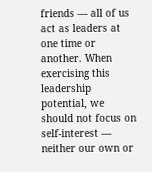friends — all of us act as leaders at one time or another. When exercising this leadership potential, we should not focus on self-interest — neither our own or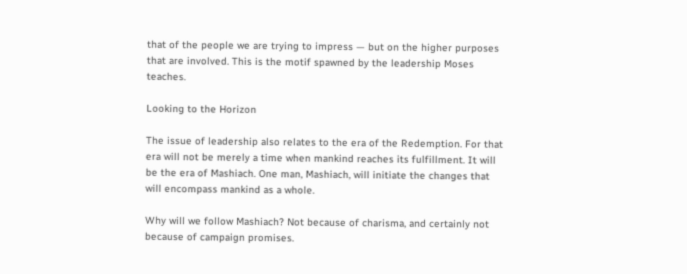that of the people we are trying to impress — but on the higher purposes that are involved. This is the motif spawned by the leadership Moses teaches.

Looking to the Horizon

The issue of leadership also relates to the era of the Redemption. For that era will not be merely a time when mankind reaches its fulfillment. It will be the era of Mashiach. One man, Mashiach, will initiate the changes that will encompass mankind as a whole.

Why will we follow Mashiach? Not because of charisma, and certainly not because of campaign promises.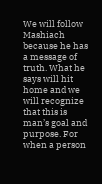We will follow Mashiach because he has a message of truth. What he says will hit home and we will recognize that this is man’s goal and purpose. For when a person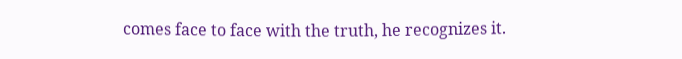comes face to face with the truth, he recognizes it.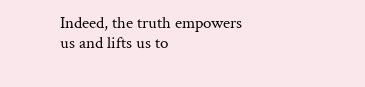Indeed, the truth empowers us and lifts us to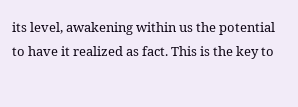its level, awakening within us the potential to have it realized as fact. This is the key to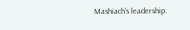Mashiach’s leadership.